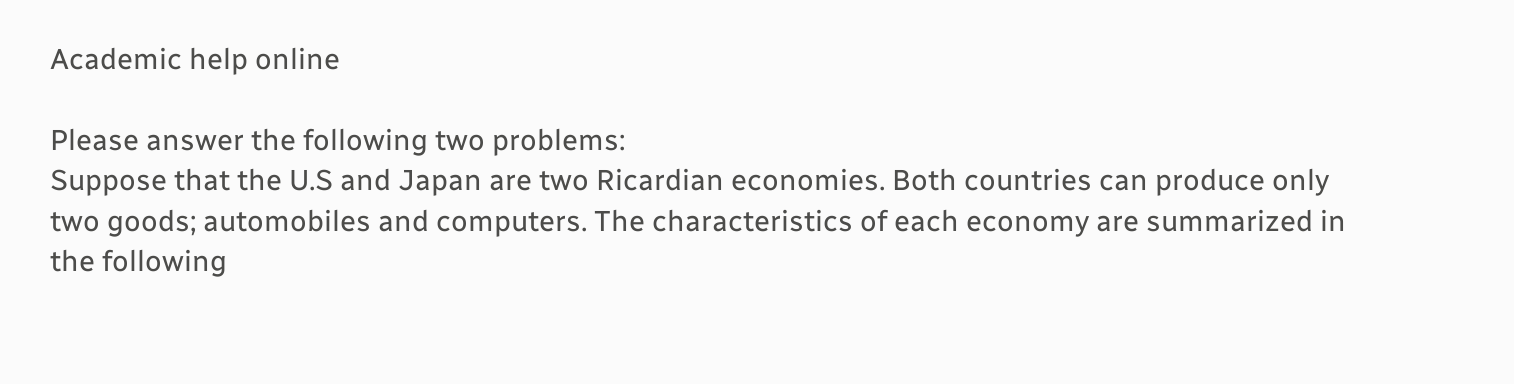Academic help online

Please answer the following two problems:
Suppose that the U.S and Japan are two Ricardian economies. Both countries can produce only two goods; automobiles and computers. The characteristics of each economy are summarized in the following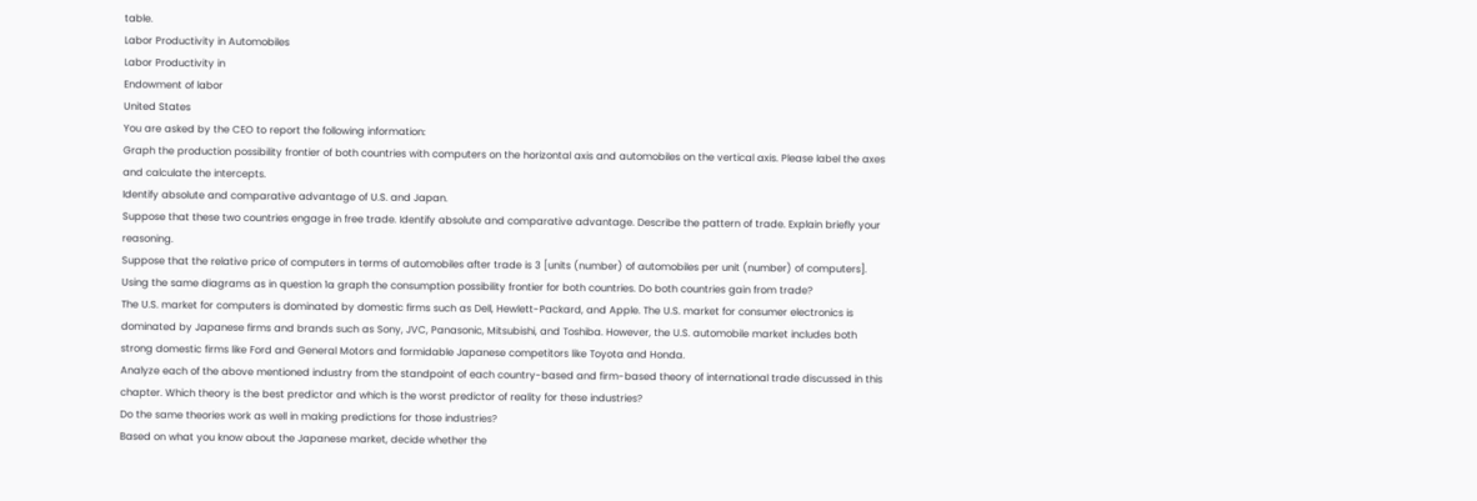table.
Labor Productivity in Automobiles
Labor Productivity in
Endowment of labor
United States
You are asked by the CEO to report the following information:
Graph the production possibility frontier of both countries with computers on the horizontal axis and automobiles on the vertical axis. Please label the axes and calculate the intercepts.
Identify absolute and comparative advantage of U.S. and Japan.
Suppose that these two countries engage in free trade. Identify absolute and comparative advantage. Describe the pattern of trade. Explain briefly your reasoning.
Suppose that the relative price of computers in terms of automobiles after trade is 3 [units (number) of automobiles per unit (number) of computers]. Using the same diagrams as in question 1a graph the consumption possibility frontier for both countries. Do both countries gain from trade?
The U.S. market for computers is dominated by domestic firms such as Dell, Hewlett-Packard, and Apple. The U.S. market for consumer electronics is dominated by Japanese firms and brands such as Sony, JVC, Panasonic, Mitsubishi, and Toshiba. However, the U.S. automobile market includes both strong domestic firms like Ford and General Motors and formidable Japanese competitors like Toyota and Honda.
Analyze each of the above mentioned industry from the standpoint of each country-based and firm-based theory of international trade discussed in this chapter. Which theory is the best predictor and which is the worst predictor of reality for these industries?
Do the same theories work as well in making predictions for those industries?
Based on what you know about the Japanese market, decide whether the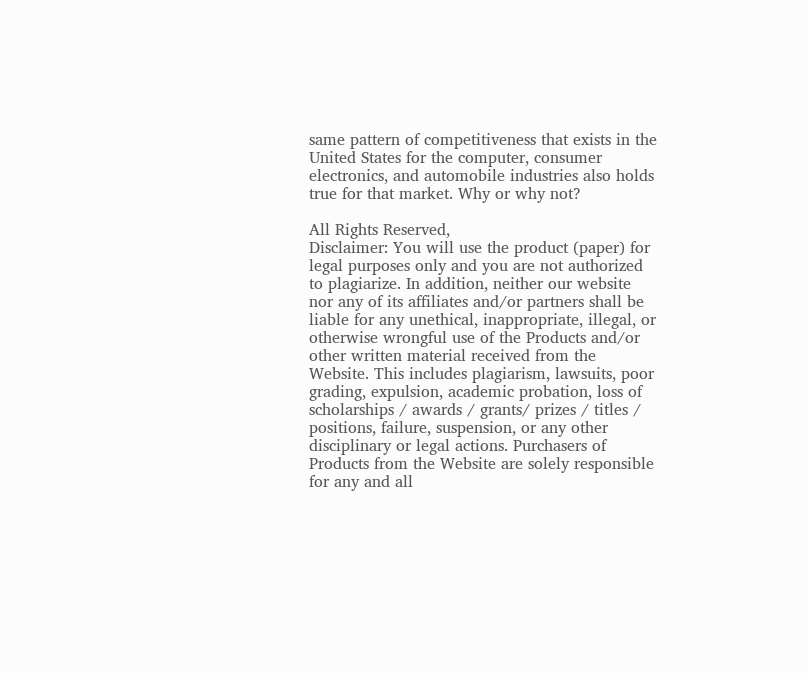same pattern of competitiveness that exists in the United States for the computer, consumer electronics, and automobile industries also holds true for that market. Why or why not?

All Rights Reserved,
Disclaimer: You will use the product (paper) for legal purposes only and you are not authorized to plagiarize. In addition, neither our website nor any of its affiliates and/or partners shall be liable for any unethical, inappropriate, illegal, or otherwise wrongful use of the Products and/or other written material received from the Website. This includes plagiarism, lawsuits, poor grading, expulsion, academic probation, loss of scholarships / awards / grants/ prizes / titles / positions, failure, suspension, or any other disciplinary or legal actions. Purchasers of Products from the Website are solely responsible for any and all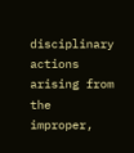disciplinary actions arising from the improper,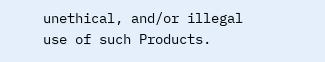unethical, and/or illegal use of such Products.